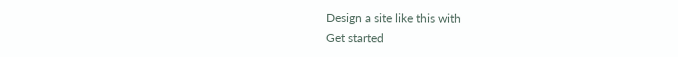Design a site like this with
Get started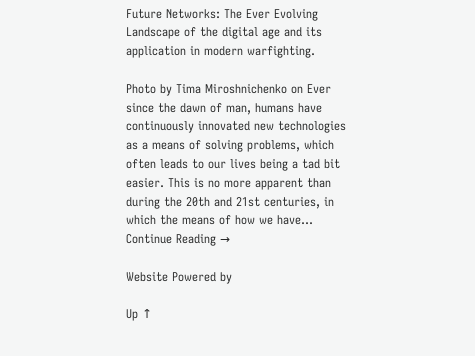Future Networks: The Ever Evolving Landscape of the digital age and its application in modern warfighting.

Photo by Tima Miroshnichenko on Ever since the dawn of man, humans have continuously innovated new technologies as a means of solving problems, which often leads to our lives being a tad bit easier. This is no more apparent than during the 20th and 21st centuries, in which the means of how we have... Continue Reading →

Website Powered by

Up ↑